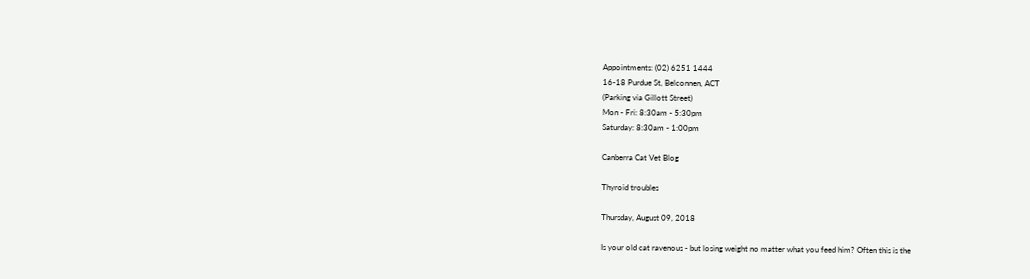Appointments: (02) 6251 1444
16-18 Purdue St, Belconnen, ACT
(Parking via Gillott Street)
Mon - Fri: 8:30am - 5:30pm
Saturday: 8:30am - 1:00pm

Canberra Cat Vet Blog

Thyroid troubles

Thursday, August 09, 2018

Is your old cat ravenous - but losing weight no matter what you feed him? Often this is the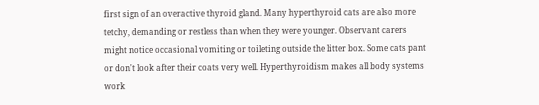first sign of an overactive thyroid gland. Many hyperthyroid cats are also more tetchy, demanding or restless than when they were younger. Observant carers might notice occasional vomiting or toileting outside the litter box. Some cats pant or don't look after their coats very well. Hyperthyroidism makes all body systems work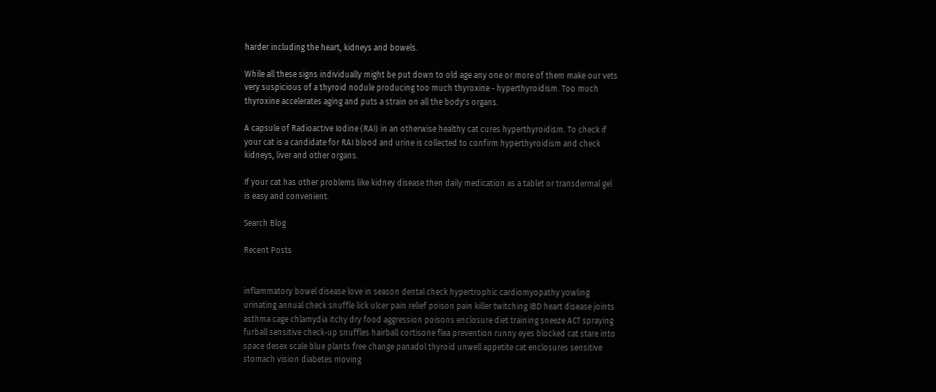harder including the heart, kidneys and bowels.

While all these signs individually might be put down to old age any one or more of them make our vets very suspicious of a thyroid nodule producing too much thyroxine - hyperthyroidism. Too much thyroxine accelerates aging and puts a strain on all the body's organs.

A capsule of Radioactive Iodine (RAI) in an otherwise healthy cat cures hyperthyroidism. To check if your cat is a candidate for RAI blood and urine is collected to confirm hyperthyroidism and check kidneys, liver and other organs.

If your cat has other problems like kidney disease then daily medication as a tablet or transdermal gel is easy and convenient.

Search Blog

Recent Posts


inflammatory bowel disease love in season dental check hypertrophic cardiomyopathy yowling urinating annual check snuffle lick ulcer pain relief poison pain killer twitching IBD heart disease joints asthma cage chlamydia itchy dry food aggression poisons enclosure diet training sneeze ACT spraying furball sensitive check-up snuffles hairball cortisone flea prevention runny eyes blocked cat stare into space desex scale blue plants free change panadol thyroid unwell appetite cat enclosures sensitive stomach vision diabetes moving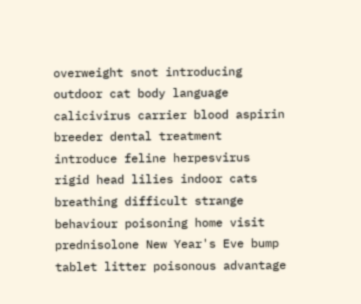overweight snot introducing outdoor cat body language calicivirus carrier blood aspirin breeder dental treatment introduce feline herpesvirus rigid head lilies indoor cats breathing difficult strange behaviour poisoning home visit prednisolone New Year's Eve bump tablet litter poisonous advantage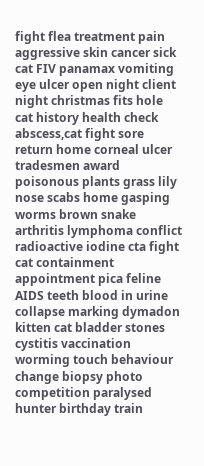fight flea treatment pain aggressive skin cancer sick cat FIV panamax vomiting eye ulcer open night client night christmas fits hole cat history health check abscess,cat fight sore return home corneal ulcer tradesmen award poisonous plants grass lily nose scabs home gasping worms brown snake arthritis lymphoma conflict radioactive iodine cta fight cat containment appointment pica feline AIDS teeth blood in urine collapse marking dymadon kitten cat bladder stones cystitis vaccination worming touch behaviour change biopsy photo competition paralysed hunter birthday train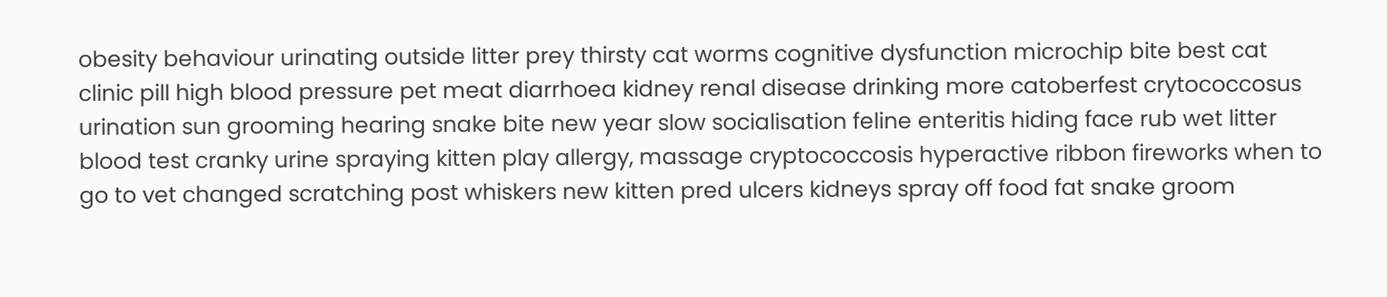obesity behaviour urinating outside litter prey thirsty cat worms cognitive dysfunction microchip bite best cat clinic pill high blood pressure pet meat diarrhoea kidney renal disease drinking more catoberfest crytococcosus urination sun grooming hearing snake bite new year slow socialisation feline enteritis hiding face rub wet litter blood test cranky urine spraying kitten play allergy, massage cryptococcosis hyperactive ribbon fireworks when to go to vet changed scratching post whiskers new kitten pred ulcers kidneys spray off food fat snake groom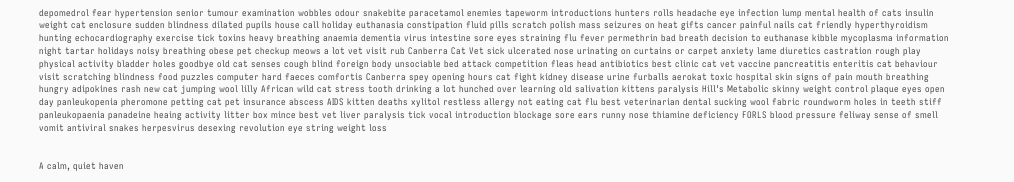depomedrol fear hypertension senior tumour examination wobbles odour snakebite paracetamol enemies tapeworm introductions hunters rolls headache eye infection lump mental health of cats insulin weight cat enclosure sudden blindness dilated pupils house call holiday euthanasia constipation fluid pills scratch polish mass seizures on heat gifts cancer painful nails cat friendly hyperthyroidism hunting echocardiography exercise tick toxins heavy breathing anaemia dementia virus intestine sore eyes straining flu fever permethrin bad breath decision to euthanase kibble mycoplasma information night tartar holidays noisy breathing obese pet checkup meows a lot vet visit rub Canberra Cat Vet sick ulcerated nose urinating on curtains or carpet anxiety lame diuretics castration rough play physical activity bladder holes goodbye old cat senses cough blind foreign body unsociable bed attack competition fleas head antibiotics best clinic cat vet vaccine pancreatitis enteritis cat behaviour visit scratching blindness food puzzles computer hard faeces comfortis Canberra spey opening hours cat fight kidney disease urine furballs aerokat toxic hospital skin signs of pain mouth breathing hungry adipokines rash new cat jumping wool lilly African wild cat stress tooth drinking a lot hunched over learning old salivation kittens paralysis Hill's Metabolic skinny weight control plaque eyes open day panleukopenia pheromone petting cat pet insurance abscess AIDS kitten deaths xylitol restless allergy not eating cat flu best veterinarian dental sucking wool fabric roundworm holes in teeth stiff panleukopaenia panadeine heaing activity litter box mince best vet liver paralysis tick vocal introduction blockage sore ears runny nose thiamine deficiency FORLS blood pressure feliway sense of smell vomit antiviral snakes herpesvirus desexing revolution eye string weight loss


A calm, quiet haven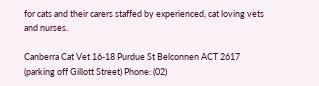for cats and their carers staffed by experienced, cat loving vets and nurses.

Canberra Cat Vet 16-18 Purdue St Belconnen ACT 2617 (parking off Gillott Street) Phone: (02)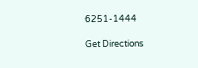6251-1444

Get Directions